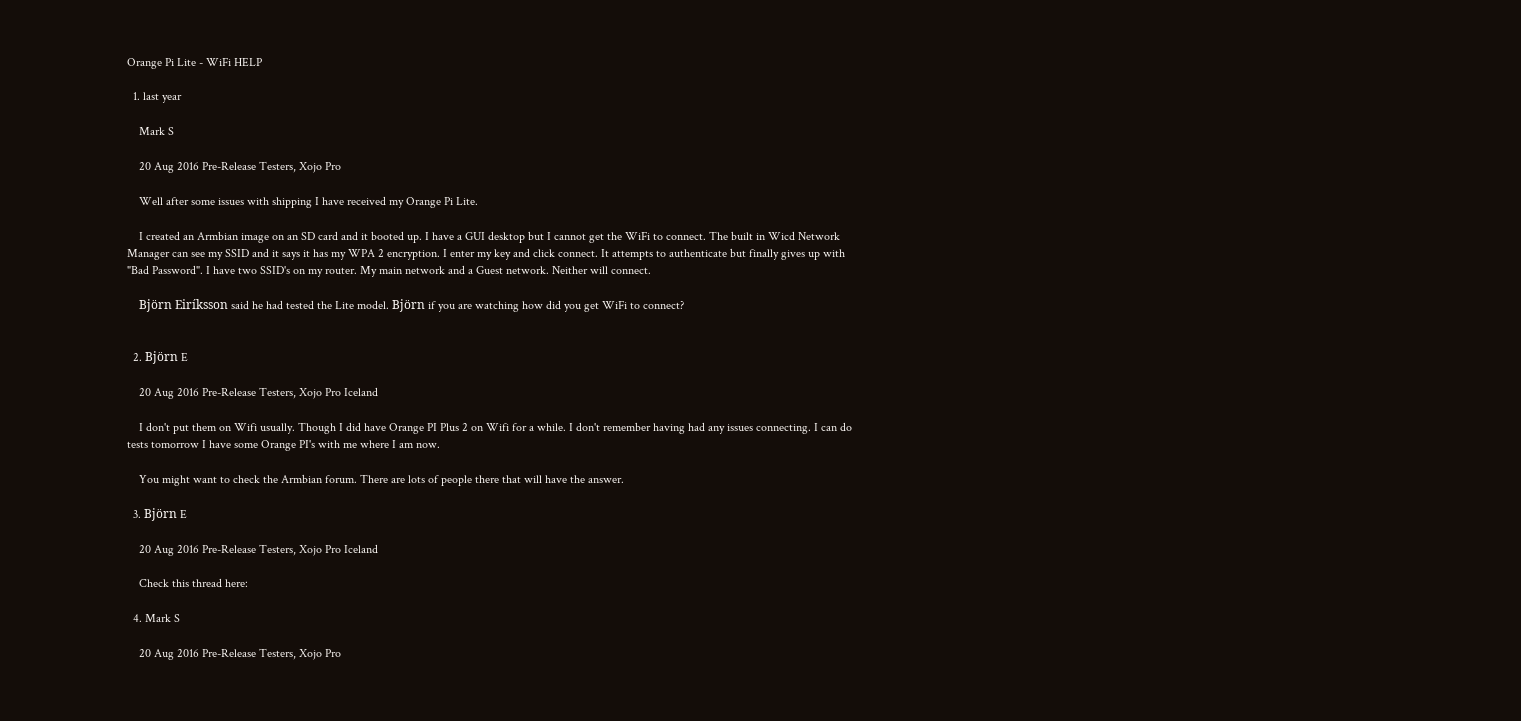Orange Pi Lite - WiFi HELP

  1. last year

    Mark S

    20 Aug 2016 Pre-Release Testers, Xojo Pro

    Well after some issues with shipping I have received my Orange Pi Lite.

    I created an Armbian image on an SD card and it booted up. I have a GUI desktop but I cannot get the WiFi to connect. The built in Wicd Network Manager can see my SSID and it says it has my WPA 2 encryption. I enter my key and click connect. It attempts to authenticate but finally gives up with "Bad Password". I have two SSID's on my router. My main network and a Guest network. Neither will connect.

    Björn Eiríksson said he had tested the Lite model. Björn if you are watching how did you get WiFi to connect?


  2. Björn E

    20 Aug 2016 Pre-Release Testers, Xojo Pro Iceland

    I don't put them on Wifi usually. Though I did have Orange PI Plus 2 on Wifi for a while. I don't remember having had any issues connecting. I can do tests tomorrow I have some Orange PI's with me where I am now.

    You might want to check the Armbian forum. There are lots of people there that will have the answer.

  3. Björn E

    20 Aug 2016 Pre-Release Testers, Xojo Pro Iceland

    Check this thread here:

  4. Mark S

    20 Aug 2016 Pre-Release Testers, Xojo Pro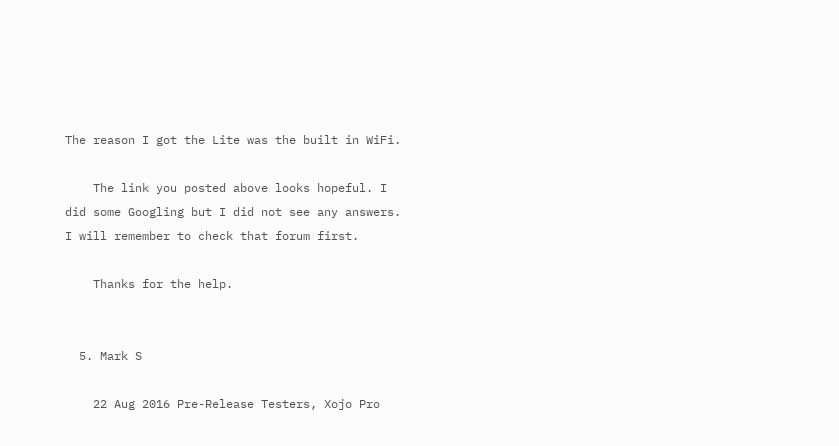The reason I got the Lite was the built in WiFi.

    The link you posted above looks hopeful. I did some Googling but I did not see any answers. I will remember to check that forum first.

    Thanks for the help.


  5. Mark S

    22 Aug 2016 Pre-Release Testers, Xojo Pro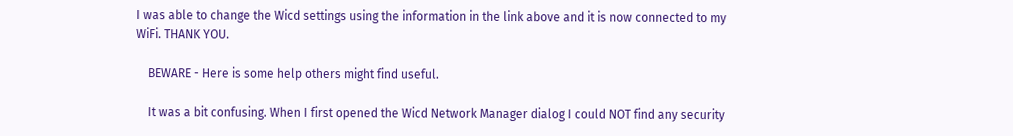I was able to change the Wicd settings using the information in the link above and it is now connected to my WiFi. THANK YOU.

    BEWARE - Here is some help others might find useful.

    It was a bit confusing. When I first opened the Wicd Network Manager dialog I could NOT find any security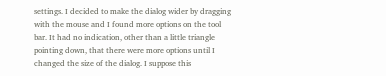settings. I decided to make the dialog wider by dragging with the mouse and I found more options on the tool bar. It had no indication, other than a little triangle pointing down, that there were more options until I changed the size of the dialog. I suppose this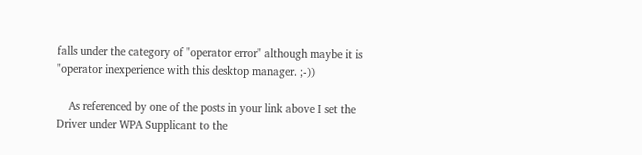falls under the category of "operator error" although maybe it is "operator inexperience with this desktop manager. ;-))

    As referenced by one of the posts in your link above I set the Driver under WPA Supplicant to the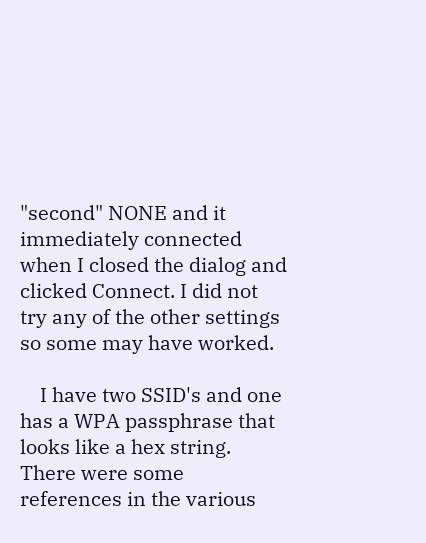"second" NONE and it immediately connected when I closed the dialog and clicked Connect. I did not try any of the other settings so some may have worked.

    I have two SSID's and one has a WPA passphrase that looks like a hex string. There were some references in the various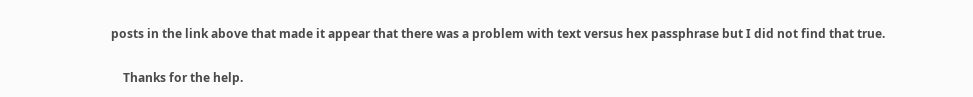posts in the link above that made it appear that there was a problem with text versus hex passphrase but I did not find that true.

    Thanks for the help.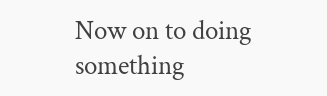Now on to doing something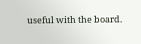useful with the board.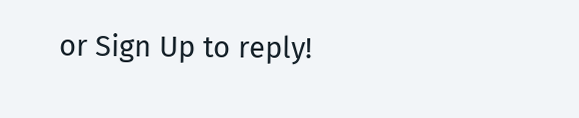or Sign Up to reply!